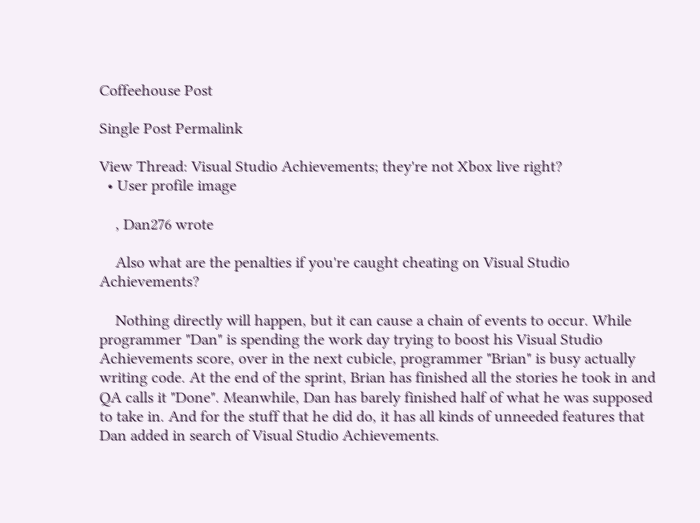Coffeehouse Post

Single Post Permalink

View Thread: Visual Studio Achievements; they're not Xbox live right?
  • User profile image

    , Dan276 wrote

    Also what are the penalties if you're caught cheating on Visual Studio Achievements?

    Nothing directly will happen, but it can cause a chain of events to occur. While programmer "Dan" is spending the work day trying to boost his Visual Studio Achievements score, over in the next cubicle, programmer "Brian" is busy actually writing code. At the end of the sprint, Brian has finished all the stories he took in and QA calls it "Done". Meanwhile, Dan has barely finished half of what he was supposed to take in. And for the stuff that he did do, it has all kinds of unneeded features that Dan added in search of Visual Studio Achievements.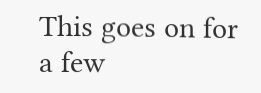This goes on for a few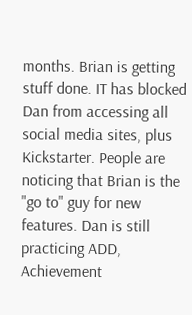months. Brian is getting stuff done. IT has blocked Dan from accessing all social media sites, plus Kickstarter. People are noticing that Brian is the "go to" guy for new features. Dan is still practicing ADD, Achievement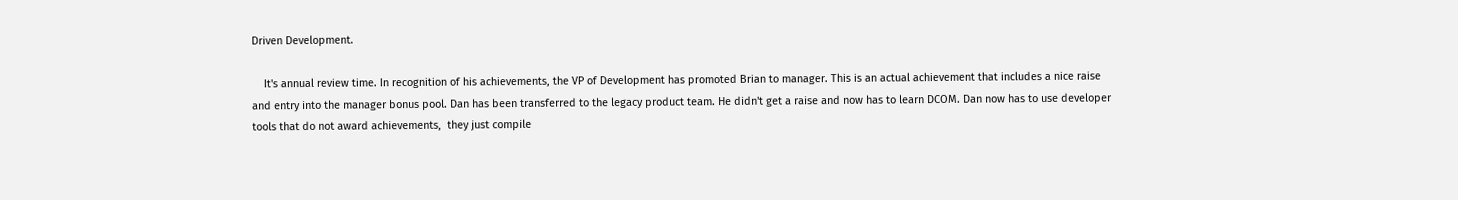Driven Development.

    It's annual review time. In recognition of his achievements, the VP of Development has promoted Brian to manager. This is an actual achievement that includes a nice raise and entry into the manager bonus pool. Dan has been transferred to the legacy product team. He didn't get a raise and now has to learn DCOM. Dan now has to use developer tools that do not award achievements,  they just compile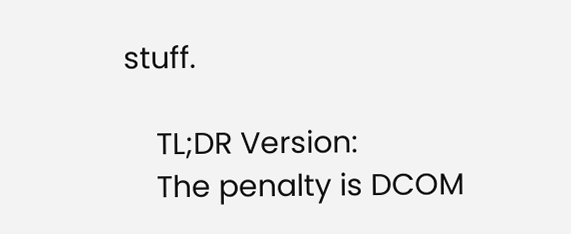stuff.

    TL;DR Version:
    The penalty is DCOM